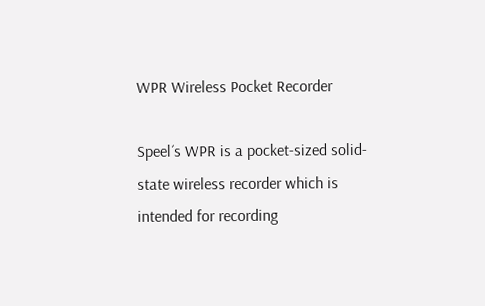WPR Wireless Pocket Recorder

Speel´s WPR is a pocket-sized solid-state wireless recorder which is intended for recording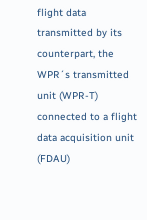flight data transmitted by its counterpart, the WPR´s transmitted unit (WPR-T) connected to a flight data acquisition unit (FDAU)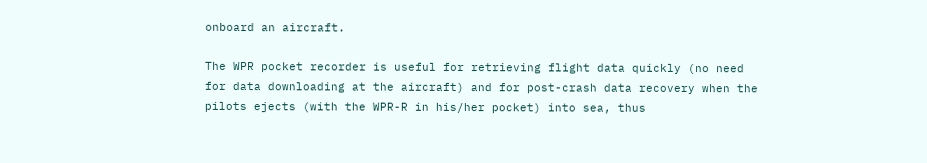onboard an aircraft.

The WPR pocket recorder is useful for retrieving flight data quickly (no need for data downloading at the aircraft) and for post-crash data recovery when the pilots ejects (with the WPR-R in his/her pocket) into sea, thus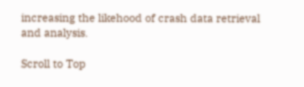increasing the likehood of crash data retrieval and analysis.

Scroll to Top